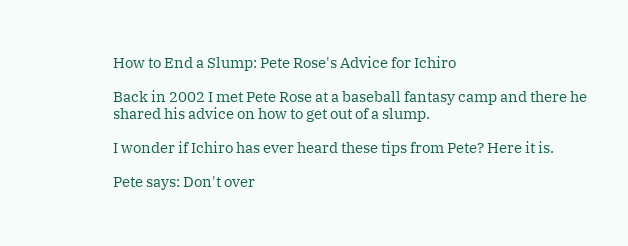How to End a Slump: Pete Rose's Advice for Ichiro

Back in 2002 I met Pete Rose at a baseball fantasy camp and there he shared his advice on how to get out of a slump.

I wonder if Ichiro has ever heard these tips from Pete? Here it is.

Pete says: Don't over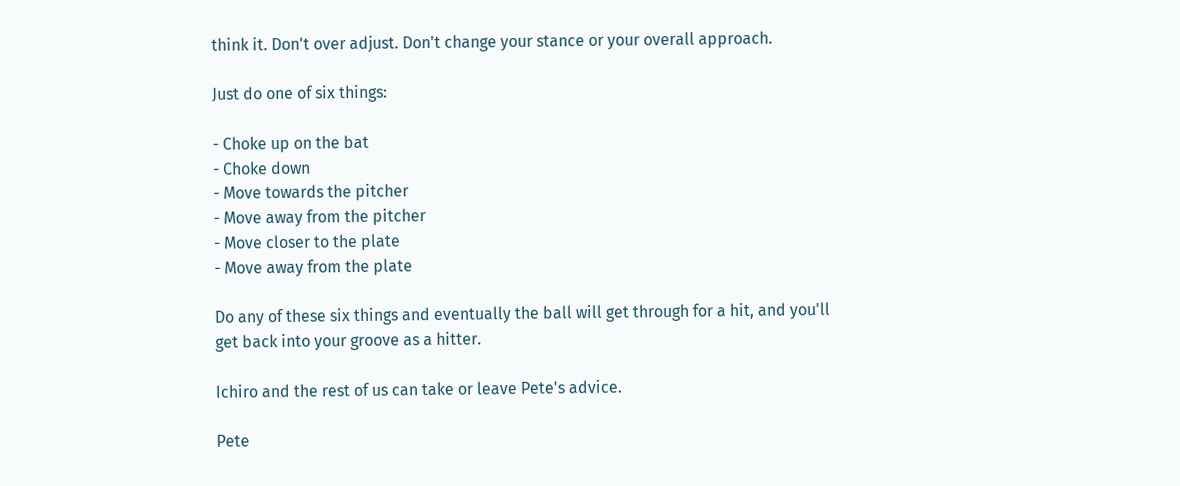think it. Don't over adjust. Don't change your stance or your overall approach.

Just do one of six things:

- Choke up on the bat
- Choke down
- Move towards the pitcher
- Move away from the pitcher
- Move closer to the plate
- Move away from the plate

Do any of these six things and eventually the ball will get through for a hit, and you'll get back into your groove as a hitter.

Ichiro and the rest of us can take or leave Pete's advice.

Pete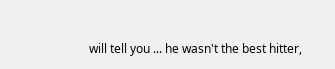will tell you ... he wasn't the best hitter,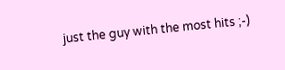just the guy with the most hits ;-)